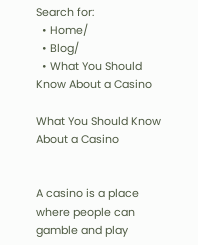Search for:
  • Home/
  • Blog/
  • What You Should Know About a Casino

What You Should Know About a Casino


A casino is a place where people can gamble and play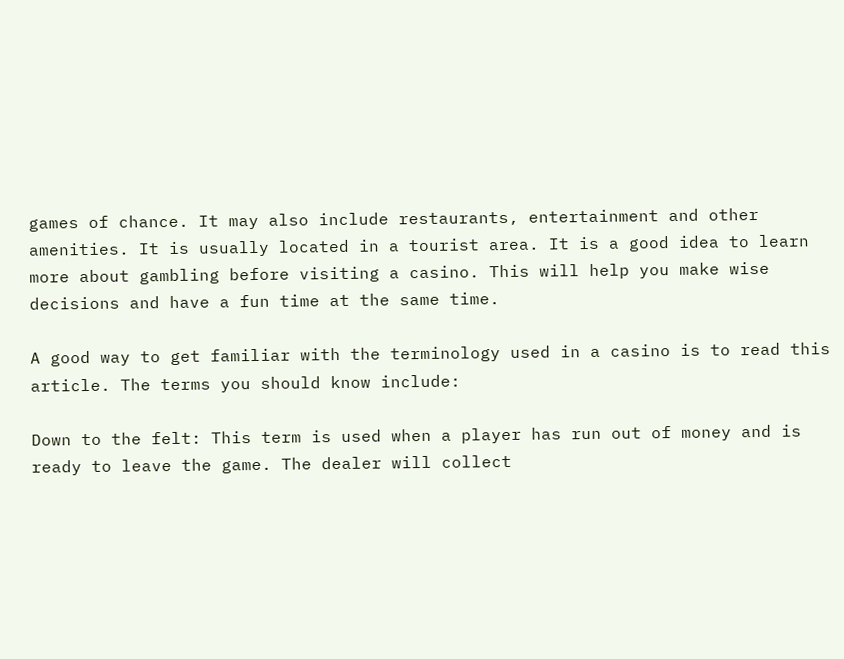games of chance. It may also include restaurants, entertainment and other amenities. It is usually located in a tourist area. It is a good idea to learn more about gambling before visiting a casino. This will help you make wise decisions and have a fun time at the same time.

A good way to get familiar with the terminology used in a casino is to read this article. The terms you should know include:

Down to the felt: This term is used when a player has run out of money and is ready to leave the game. The dealer will collect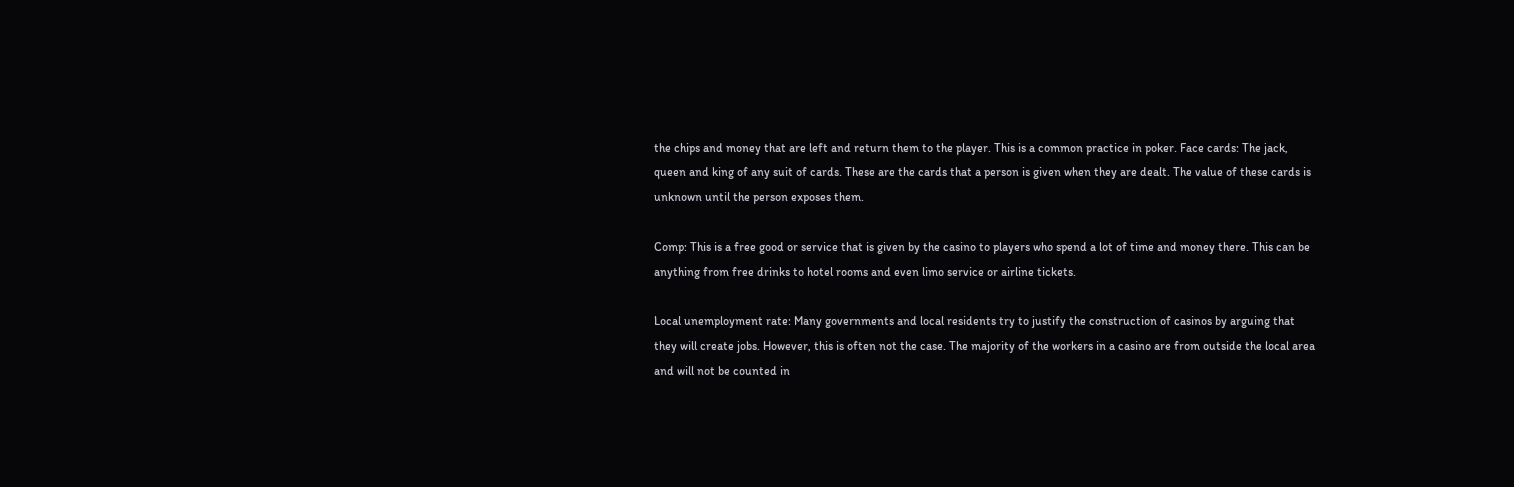the chips and money that are left and return them to the player. This is a common practice in poker. Face cards: The jack, queen and king of any suit of cards. These are the cards that a person is given when they are dealt. The value of these cards is unknown until the person exposes them.

Comp: This is a free good or service that is given by the casino to players who spend a lot of time and money there. This can be anything from free drinks to hotel rooms and even limo service or airline tickets.

Local unemployment rate: Many governments and local residents try to justify the construction of casinos by arguing that they will create jobs. However, this is often not the case. The majority of the workers in a casino are from outside the local area and will not be counted in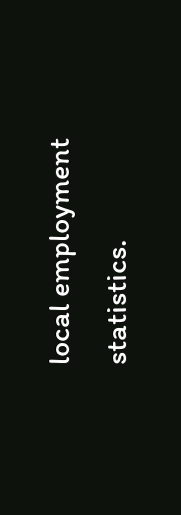local employment statistics.